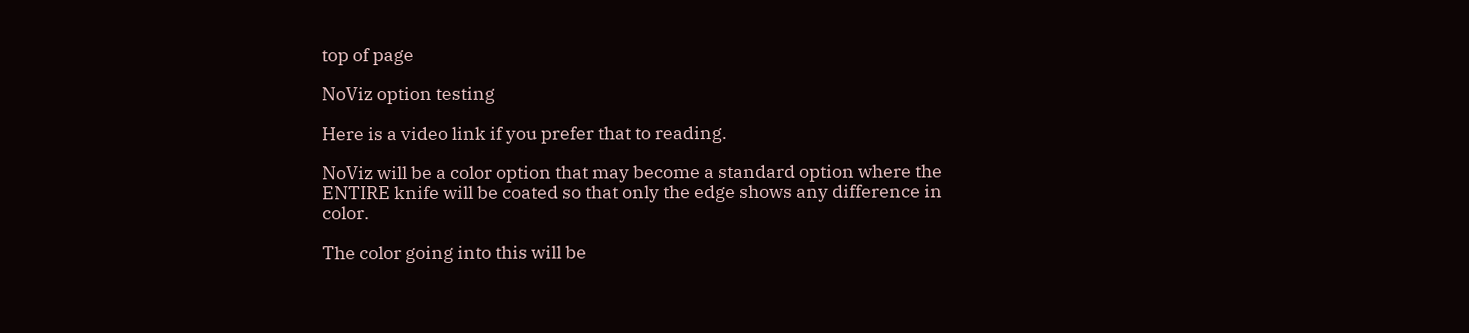top of page

NoViz option testing

Here is a video link if you prefer that to reading.

NoViz will be a color option that may become a standard option where the ENTIRE knife will be coated so that only the edge shows any difference in color.

The color going into this will be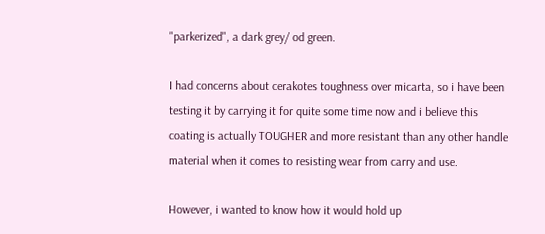"parkerized", a dark grey/ od green.

I had concerns about cerakotes toughness over micarta, so i have been testing it by carrying it for quite some time now and i believe this coating is actually TOUGHER and more resistant than any other handle material when it comes to resisting wear from carry and use.

However, i wanted to know how it would hold up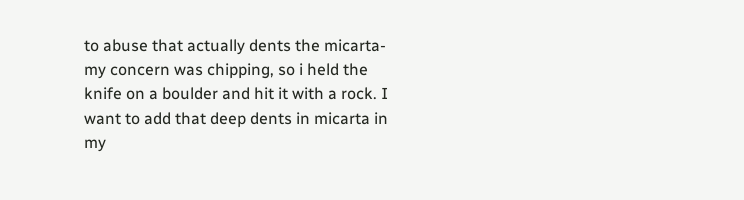to abuse that actually dents the micarta- my concern was chipping, so i held the knife on a boulder and hit it with a rock. I want to add that deep dents in micarta in my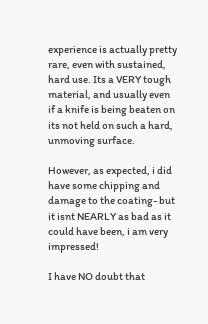experience is actually pretty rare, even with sustained, hard use. Its a VERY tough material, and usually even if a knife is being beaten on its not held on such a hard, unmoving surface.

However, as expected, i did have some chipping and damage to the coating- but it isnt NEARLY as bad as it could have been, i am very impressed!

I have NO doubt that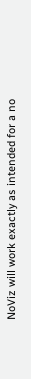NoViz will work exactly as intended for a no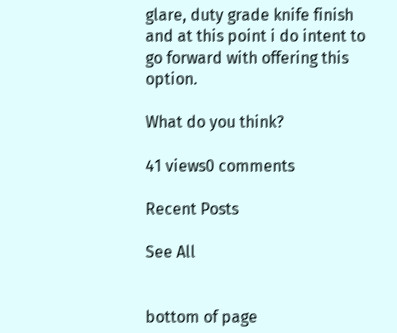glare, duty grade knife finish and at this point i do intent to go forward with offering this option.

What do you think?

41 views0 comments

Recent Posts

See All


bottom of page